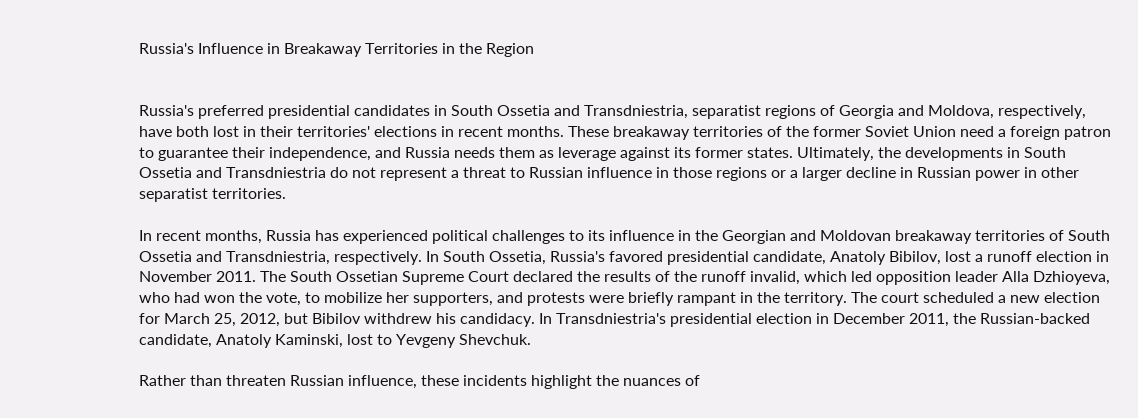Russia's Influence in Breakaway Territories in the Region


Russia's preferred presidential candidates in South Ossetia and Transdniestria, separatist regions of Georgia and Moldova, respectively, have both lost in their territories' elections in recent months. These breakaway territories of the former Soviet Union need a foreign patron to guarantee their independence, and Russia needs them as leverage against its former states. Ultimately, the developments in South Ossetia and Transdniestria do not represent a threat to Russian influence in those regions or a larger decline in Russian power in other separatist territories.

In recent months, Russia has experienced political challenges to its influence in the Georgian and Moldovan breakaway territories of South Ossetia and Transdniestria, respectively. In South Ossetia, Russia's favored presidential candidate, Anatoly Bibilov, lost a runoff election in November 2011. The South Ossetian Supreme Court declared the results of the runoff invalid, which led opposition leader Alla Dzhioyeva, who had won the vote, to mobilize her supporters, and protests were briefly rampant in the territory. The court scheduled a new election for March 25, 2012, but Bibilov withdrew his candidacy. In Transdniestria's presidential election in December 2011, the Russian-backed candidate, Anatoly Kaminski, lost to Yevgeny Shevchuk.

Rather than threaten Russian influence, these incidents highlight the nuances of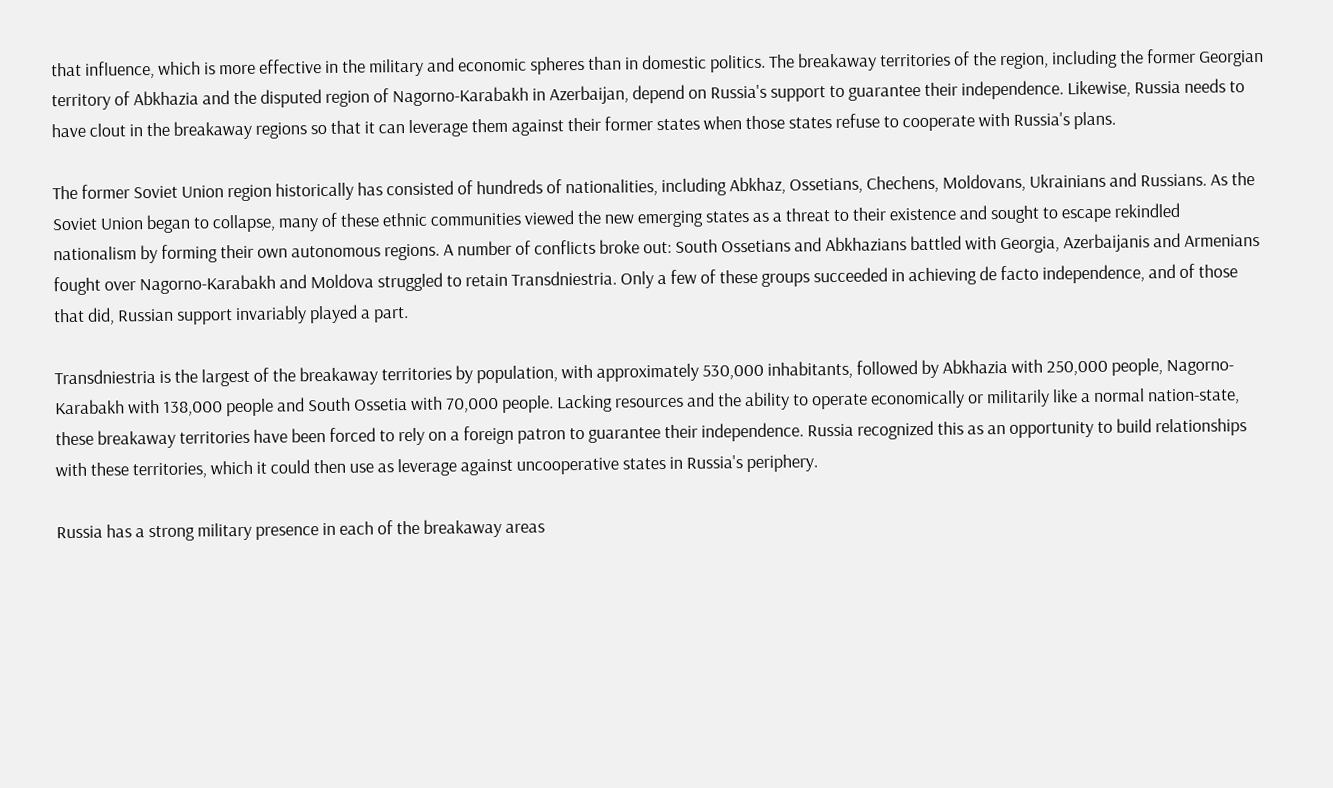that influence, which is more effective in the military and economic spheres than in domestic politics. The breakaway territories of the region, including the former Georgian territory of Abkhazia and the disputed region of Nagorno-Karabakh in Azerbaijan, depend on Russia's support to guarantee their independence. Likewise, Russia needs to have clout in the breakaway regions so that it can leverage them against their former states when those states refuse to cooperate with Russia's plans.

The former Soviet Union region historically has consisted of hundreds of nationalities, including Abkhaz, Ossetians, Chechens, Moldovans, Ukrainians and Russians. As the Soviet Union began to collapse, many of these ethnic communities viewed the new emerging states as a threat to their existence and sought to escape rekindled nationalism by forming their own autonomous regions. A number of conflicts broke out: South Ossetians and Abkhazians battled with Georgia, Azerbaijanis and Armenians fought over Nagorno-Karabakh and Moldova struggled to retain Transdniestria. Only a few of these groups succeeded in achieving de facto independence, and of those that did, Russian support invariably played a part.

Transdniestria is the largest of the breakaway territories by population, with approximately 530,000 inhabitants, followed by Abkhazia with 250,000 people, Nagorno-Karabakh with 138,000 people and South Ossetia with 70,000 people. Lacking resources and the ability to operate economically or militarily like a normal nation-state, these breakaway territories have been forced to rely on a foreign patron to guarantee their independence. Russia recognized this as an opportunity to build relationships with these territories, which it could then use as leverage against uncooperative states in Russia's periphery.

Russia has a strong military presence in each of the breakaway areas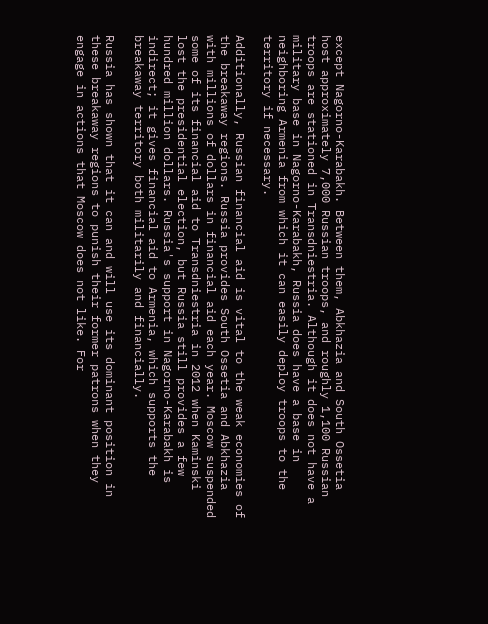except Nagorno-Karabakh. Between them, Abkhazia and South Ossetia host approximately 7,000 Russian troops, and roughly 1,100 Russian troops are stationed in Transdniestria. Although it does not have a military base in Nagorno-Karabakh, Russia does have a base in neighboring Armenia from which it can easily deploy troops to the territory if necessary.

Additionally, Russian financial aid is vital to the weak economies of the breakaway regions. Russia provides South Ossetia and Abkhazia with millions of dollars in financial aid each year. Moscow suspended some of its financial aid to Transdniestria in 2012 when Kaminski lost the presidential election, but Russia still provides a few hundred million dollars. Russia's support in Nagorno-Karabakh is indirect; it gives financial aid to Armenia, which supports the breakaway territory both militarily and financially.

Russia has shown that it can and will use its dominant position in these breakaway regions to punish their former patrons when they engage in actions that Moscow does not like. For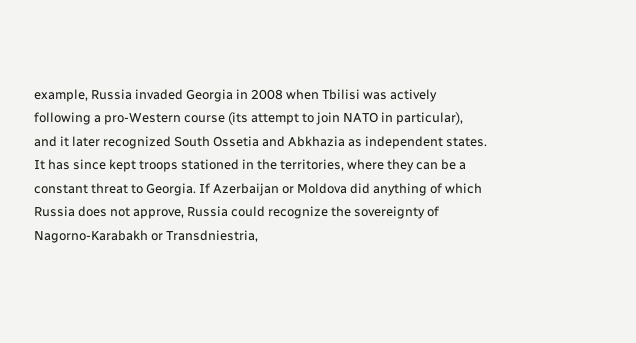example, Russia invaded Georgia in 2008 when Tbilisi was actively following a pro-Western course (its attempt to join NATO in particular), and it later recognized South Ossetia and Abkhazia as independent states. It has since kept troops stationed in the territories, where they can be a constant threat to Georgia. If Azerbaijan or Moldova did anything of which Russia does not approve, Russia could recognize the sovereignty of Nagorno-Karabakh or Transdniestria,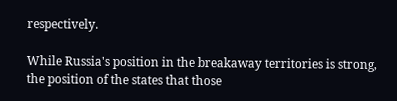respectively.

While Russia's position in the breakaway territories is strong, the position of the states that those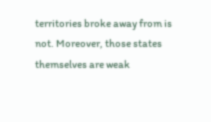territories broke away from is not. Moreover, those states themselves are weak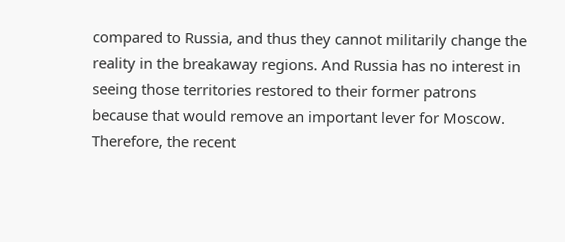compared to Russia, and thus they cannot militarily change the reality in the breakaway regions. And Russia has no interest in seeing those territories restored to their former patrons because that would remove an important lever for Moscow. Therefore, the recent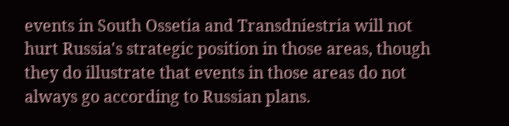events in South Ossetia and Transdniestria will not hurt Russia's strategic position in those areas, though they do illustrate that events in those areas do not always go according to Russian plans.